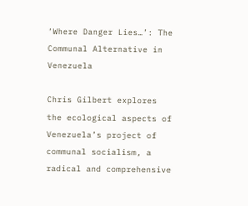‘Where Danger Lies…’: The Communal Alternative in Venezuela

Chris Gilbert explores the ecological aspects of Venezuela’s project of communal socialism, a radical and comprehensive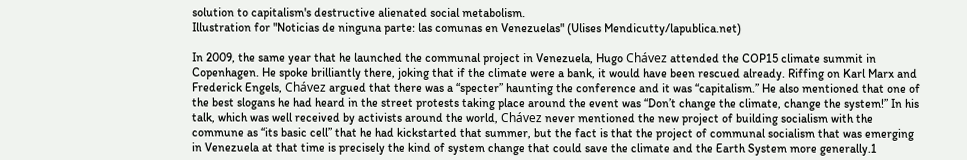solution to capitalism's destructive alienated social metabolism.
Illustration for "Noticias de ninguna parte: las comunas en Venezuelas" (Ulises Mendicutty/lapublica.net)

In 2009, the same year that he launched the communal project in Venezuela, Hugo Chávez attended the COP15 climate summit in Copenhagen. He spoke brilliantly there, joking that if the climate were a bank, it would have been rescued already. Riffing on Karl Marx and Frederick Engels, Chávez argued that there was a “specter” haunting the conference and it was “capitalism.” He also mentioned that one of the best slogans he had heard in the street protests taking place around the event was “Don’t change the climate, change the system!” In his talk, which was well received by activists around the world, Chávez never mentioned the new project of building socialism with the commune as “its basic cell” that he had kickstarted that summer, but the fact is that the project of communal socialism that was emerging in Venezuela at that time is precisely the kind of system change that could save the climate and the Earth System more generally.1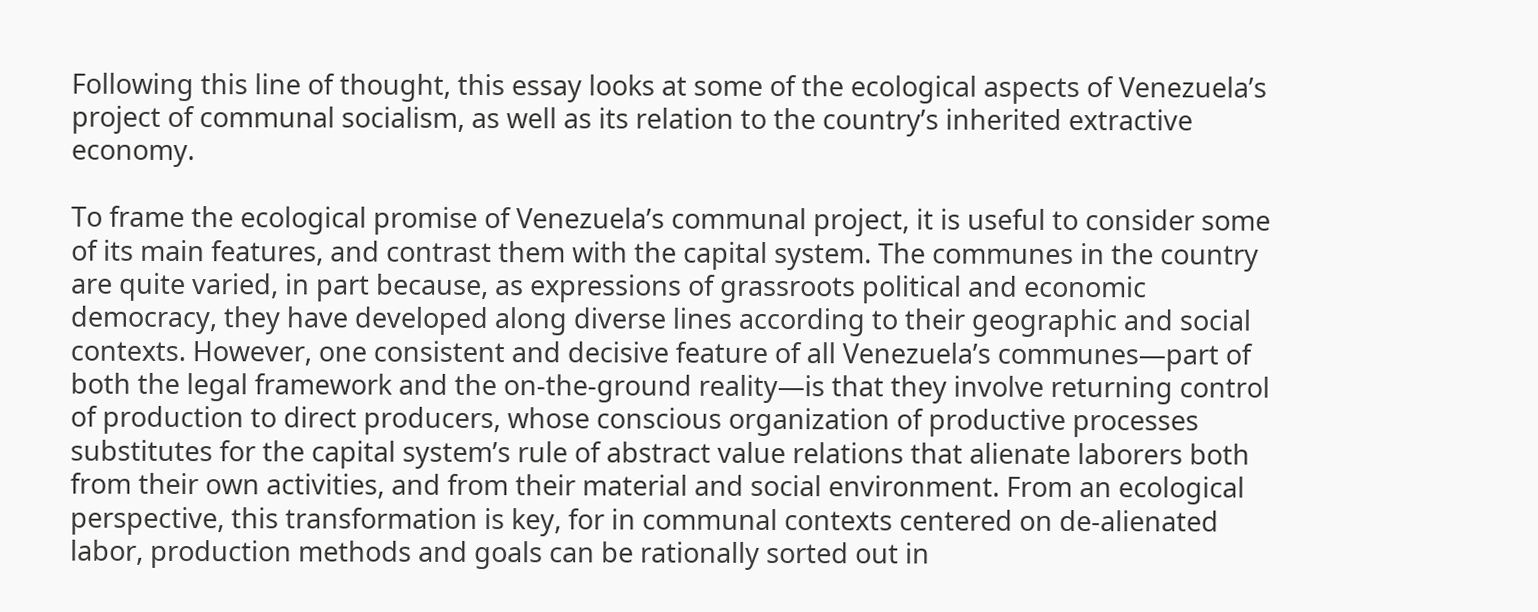Following this line of thought, this essay looks at some of the ecological aspects of Venezuela’s project of communal socialism, as well as its relation to the country’s inherited extractive economy.

To frame the ecological promise of Venezuela’s communal project, it is useful to consider some of its main features, and contrast them with the capital system. The communes in the country are quite varied, in part because, as expressions of grassroots political and economic democracy, they have developed along diverse lines according to their geographic and social contexts. However, one consistent and decisive feature of all Venezuela’s communes—part of both the legal framework and the on-the-ground reality—is that they involve returning control of production to direct producers, whose conscious organization of productive processes substitutes for the capital system’s rule of abstract value relations that alienate laborers both from their own activities, and from their material and social environment. From an ecological perspective, this transformation is key, for in communal contexts centered on de-alienated labor, production methods and goals can be rationally sorted out in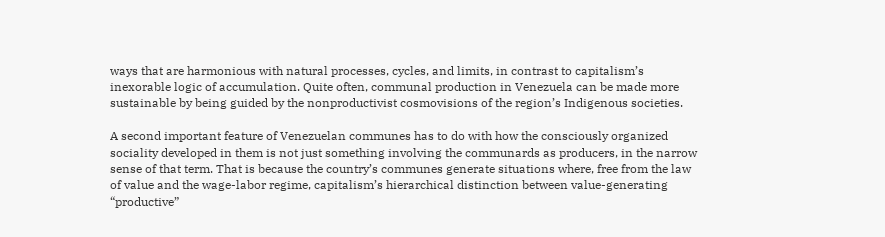ways that are harmonious with natural processes, cycles, and limits, in contrast to capitalism’s inexorable logic of accumulation. Quite often, communal production in Venezuela can be made more sustainable by being guided by the nonproductivist cosmovisions of the region’s Indigenous societies.

A second important feature of Venezuelan communes has to do with how the consciously organized sociality developed in them is not just something involving the communards as producers, in the narrow sense of that term. That is because the country’s communes generate situations where, free from the law of value and the wage-labor regime, capitalism’s hierarchical distinction between value-generating “productive”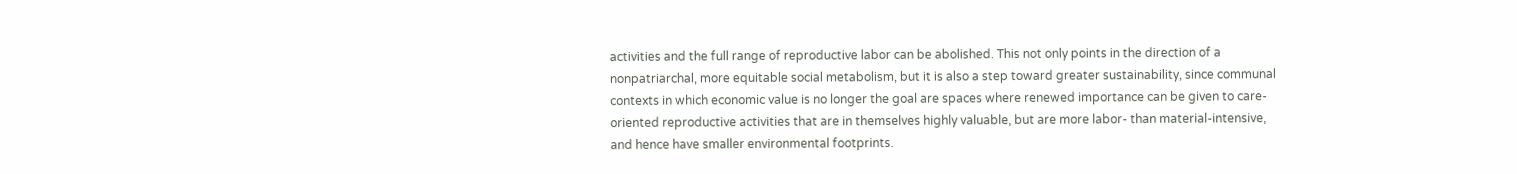activities and the full range of reproductive labor can be abolished. This not only points in the direction of a nonpatriarchal, more equitable social metabolism, but it is also a step toward greater sustainability, since communal contexts in which economic value is no longer the goal are spaces where renewed importance can be given to care-oriented reproductive activities that are in themselves highly valuable, but are more labor- than material-intensive, and hence have smaller environmental footprints.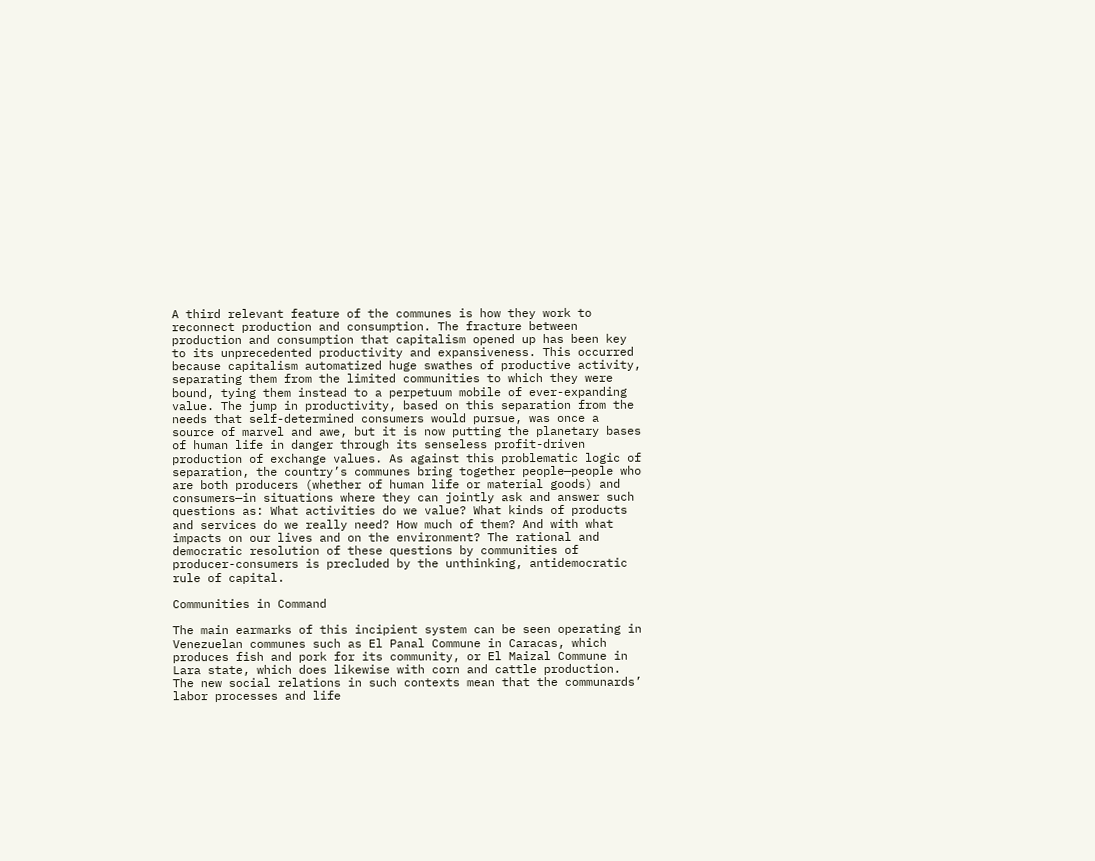A third relevant feature of the communes is how they work to reconnect production and consumption. The fracture between production and consumption that capitalism opened up has been key to its unprecedented productivity and expansiveness. This occurred because capitalism automatized huge swathes of productive activity, separating them from the limited communities to which they were bound, tying them instead to a perpetuum mobile of ever-expanding value. The jump in productivity, based on this separation from the needs that self-determined consumers would pursue, was once a source of marvel and awe, but it is now putting the planetary bases of human life in danger through its senseless profit-driven production of exchange values. As against this problematic logic of separation, the country’s communes bring together people—people who are both producers (whether of human life or material goods) and consumers—in situations where they can jointly ask and answer such questions as: What activities do we value? What kinds of products and services do we really need? How much of them? And with what impacts on our lives and on the environment? The rational and democratic resolution of these questions by communities of producer-consumers is precluded by the unthinking, antidemocratic rule of capital.

Communities in Command

The main earmarks of this incipient system can be seen operating in Venezuelan communes such as El Panal Commune in Caracas, which produces fish and pork for its community, or El Maizal Commune in Lara state, which does likewise with corn and cattle production. The new social relations in such contexts mean that the communards’ labor processes and life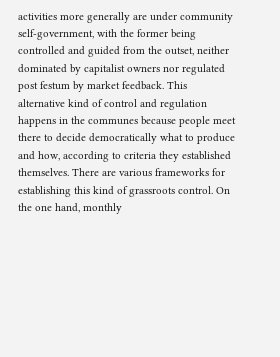activities more generally are under community self-government, with the former being controlled and guided from the outset, neither dominated by capitalist owners nor regulated post festum by market feedback. This alternative kind of control and regulation happens in the communes because people meet there to decide democratically what to produce and how, according to criteria they established themselves. There are various frameworks for establishing this kind of grassroots control. On the one hand, monthly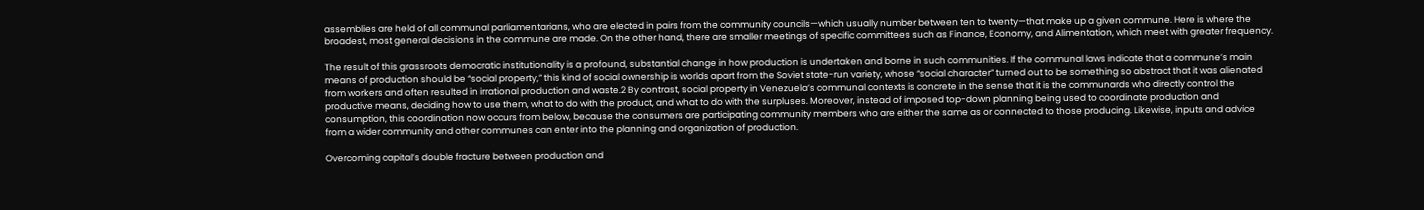assemblies are held of all communal parliamentarians, who are elected in pairs from the community councils—which usually number between ten to twenty—that make up a given commune. Here is where the broadest, most general decisions in the commune are made. On the other hand, there are smaller meetings of specific committees such as Finance, Economy, and Alimentation, which meet with greater frequency.

The result of this grassroots democratic institutionality is a profound, substantial change in how production is undertaken and borne in such communities. If the communal laws indicate that a commune’s main means of production should be “social property,” this kind of social ownership is worlds apart from the Soviet state-run variety, whose “social character” turned out to be something so abstract that it was alienated from workers and often resulted in irrational production and waste.2 By contrast, social property in Venezuela’s communal contexts is concrete in the sense that it is the communards who directly control the productive means, deciding how to use them, what to do with the product, and what to do with the surpluses. Moreover, instead of imposed top-down planning being used to coordinate production and consumption, this coordination now occurs from below, because the consumers are participating community members who are either the same as or connected to those producing. Likewise, inputs and advice from a wider community and other communes can enter into the planning and organization of production.

Overcoming capital’s double fracture between production and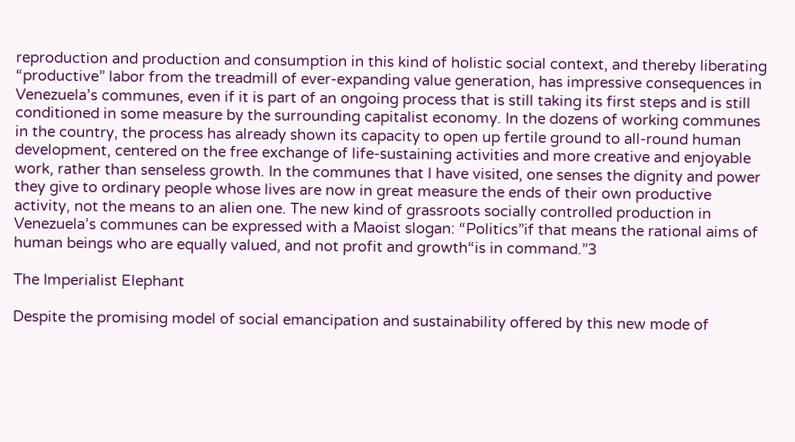reproduction and production and consumption in this kind of holistic social context, and thereby liberating “productive” labor from the treadmill of ever-expanding value generation, has impressive consequences in Venezuela’s communes, even if it is part of an ongoing process that is still taking its first steps and is still conditioned in some measure by the surrounding capitalist economy. In the dozens of working communes in the country, the process has already shown its capacity to open up fertile ground to all-round human development, centered on the free exchange of life-sustaining activities and more creative and enjoyable work, rather than senseless growth. In the communes that I have visited, one senses the dignity and power they give to ordinary people whose lives are now in great measure the ends of their own productive activity, not the means to an alien one. The new kind of grassroots socially controlled production in Venezuela’s communes can be expressed with a Maoist slogan: “Politics”if that means the rational aims of human beings who are equally valued, and not profit and growth“is in command.”3

The Imperialist Elephant

Despite the promising model of social emancipation and sustainability offered by this new mode of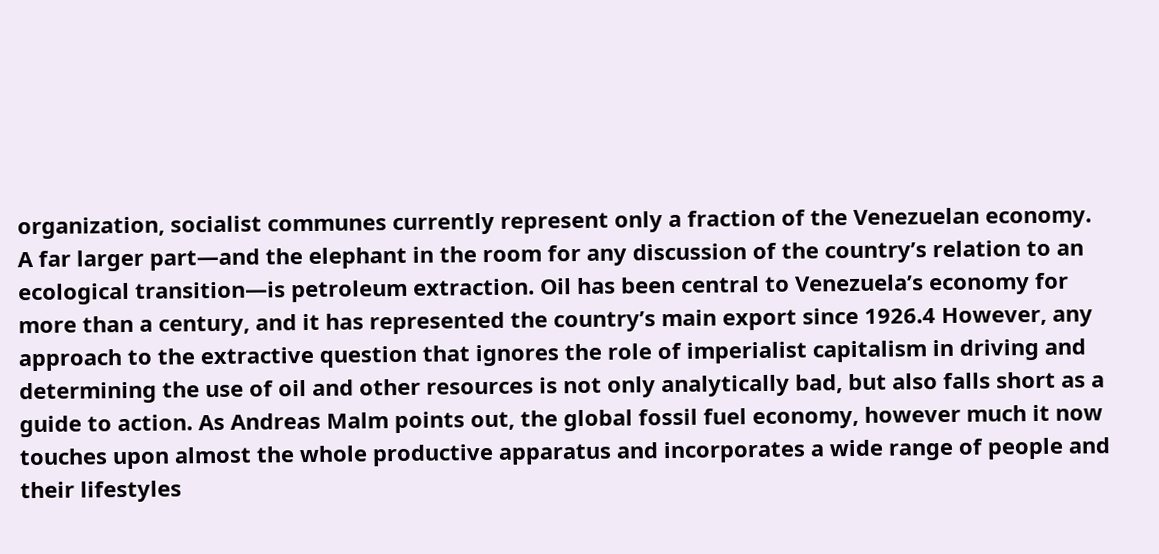organization, socialist communes currently represent only a fraction of the Venezuelan economy. A far larger part—and the elephant in the room for any discussion of the country’s relation to an ecological transition—is petroleum extraction. Oil has been central to Venezuela’s economy for more than a century, and it has represented the country’s main export since 1926.4 However, any approach to the extractive question that ignores the role of imperialist capitalism in driving and determining the use of oil and other resources is not only analytically bad, but also falls short as a guide to action. As Andreas Malm points out, the global fossil fuel economy, however much it now touches upon almost the whole productive apparatus and incorporates a wide range of people and their lifestyles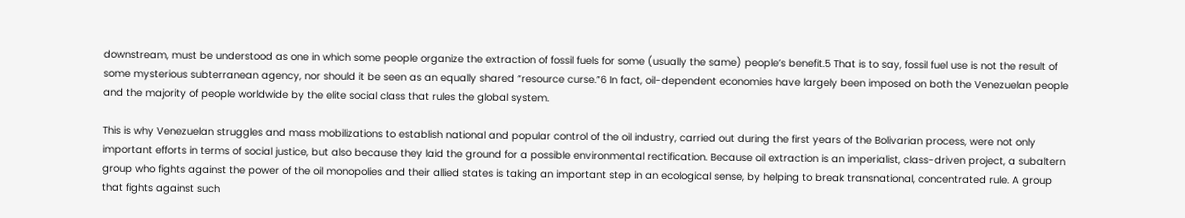downstream, must be understood as one in which some people organize the extraction of fossil fuels for some (usually the same) people’s benefit.5 That is to say, fossil fuel use is not the result of some mysterious subterranean agency, nor should it be seen as an equally shared “resource curse.”6 In fact, oil-dependent economies have largely been imposed on both the Venezuelan people and the majority of people worldwide by the elite social class that rules the global system.

This is why Venezuelan struggles and mass mobilizations to establish national and popular control of the oil industry, carried out during the first years of the Bolivarian process, were not only important efforts in terms of social justice, but also because they laid the ground for a possible environmental rectification. Because oil extraction is an imperialist, class-driven project, a subaltern group who fights against the power of the oil monopolies and their allied states is taking an important step in an ecological sense, by helping to break transnational, concentrated rule. A group that fights against such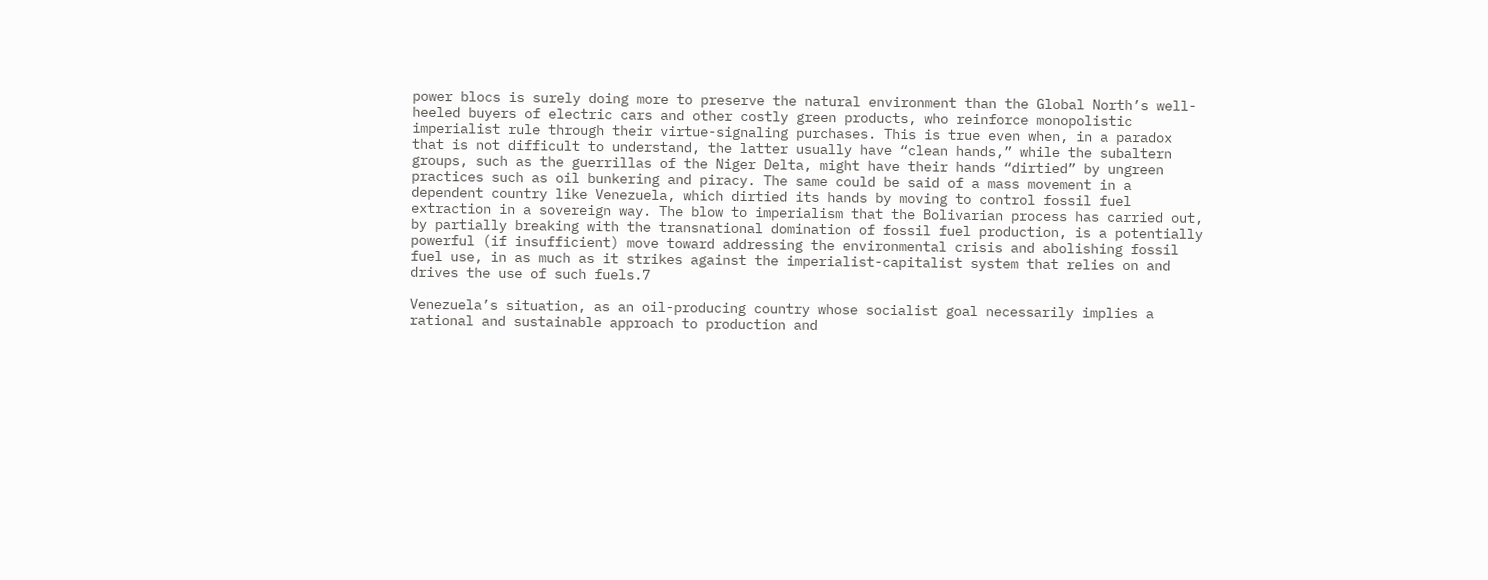power blocs is surely doing more to preserve the natural environment than the Global North’s well-heeled buyers of electric cars and other costly green products, who reinforce monopolistic imperialist rule through their virtue-signaling purchases. This is true even when, in a paradox that is not difficult to understand, the latter usually have “clean hands,” while the subaltern groups, such as the guerrillas of the Niger Delta, might have their hands “dirtied” by ungreen practices such as oil bunkering and piracy. The same could be said of a mass movement in a dependent country like Venezuela, which dirtied its hands by moving to control fossil fuel extraction in a sovereign way. The blow to imperialism that the Bolivarian process has carried out, by partially breaking with the transnational domination of fossil fuel production, is a potentially powerful (if insufficient) move toward addressing the environmental crisis and abolishing fossil fuel use, in as much as it strikes against the imperialist-capitalist system that relies on and drives the use of such fuels.7

Venezuela’s situation, as an oil-producing country whose socialist goal necessarily implies a rational and sustainable approach to production and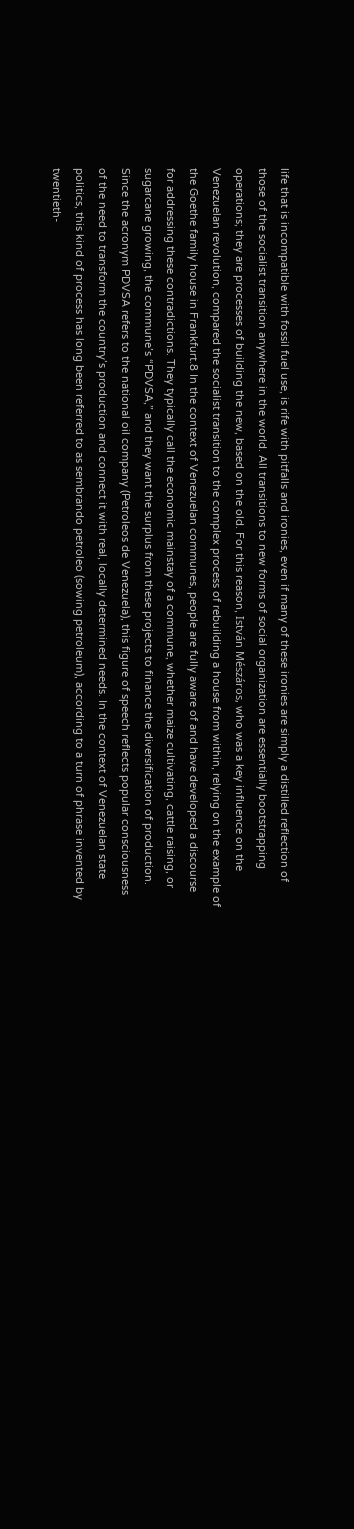life that is incompatible with fossil fuel use, is rife with pitfalls and ironies, even if many of these ironies are simply a distilled reflection of those of the socialist transition anywhere in the world. All transitions to new forms of social organization are essentially bootstrapping operations; they are processes of building the new, based on the old. For this reason, István Mészáros, who was a key influence on the Venezuelan revolution, compared the socialist transition to the complex process of rebuilding a house from within, relying on the example of the Goethe family house in Frankfurt.8 In the context of Venezuelan communes, people are fully aware of and have developed a discourse for addressing these contradictions. They typically call the economic mainstay of a commune, whether maize cultivating, cattle raising, or sugarcane growing, the commune’s “PDVSA,” and they want the surplus from these projects to finance the diversification of production. Since the acronym PDVSA refers to the national oil company (Petroleos de Venezuela), this figure of speech reflects popular consciousness of the need to transform the country’s production and connect it with real, locally determined needs. In the context of Venezuelan state politics, this kind of process has long been referred to as sembrando petroleo (sowing petroleum), according to a turn of phrase invented by twentieth-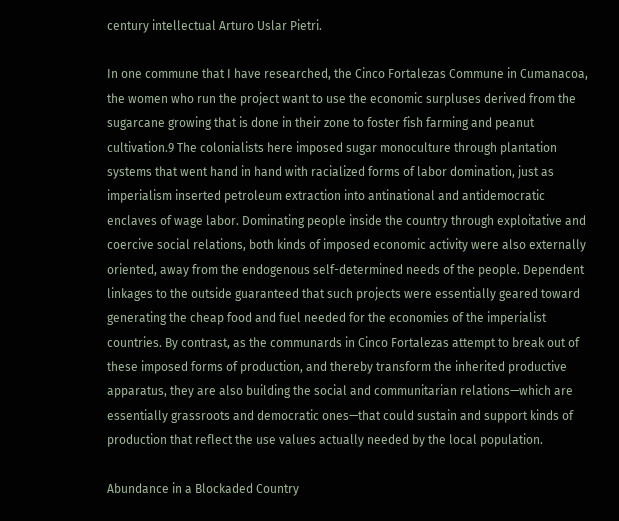century intellectual Arturo Uslar Pietri.

In one commune that I have researched, the Cinco Fortalezas Commune in Cumanacoa, the women who run the project want to use the economic surpluses derived from the sugarcane growing that is done in their zone to foster fish farming and peanut cultivation.9 The colonialists here imposed sugar monoculture through plantation systems that went hand in hand with racialized forms of labor domination, just as imperialism inserted petroleum extraction into antinational and antidemocratic enclaves of wage labor. Dominating people inside the country through exploitative and coercive social relations, both kinds of imposed economic activity were also externally oriented, away from the endogenous self-determined needs of the people. Dependent linkages to the outside guaranteed that such projects were essentially geared toward generating the cheap food and fuel needed for the economies of the imperialist countries. By contrast, as the communards in Cinco Fortalezas attempt to break out of these imposed forms of production, and thereby transform the inherited productive apparatus, they are also building the social and communitarian relations—which are essentially grassroots and democratic ones—that could sustain and support kinds of production that reflect the use values actually needed by the local population.

Abundance in a Blockaded Country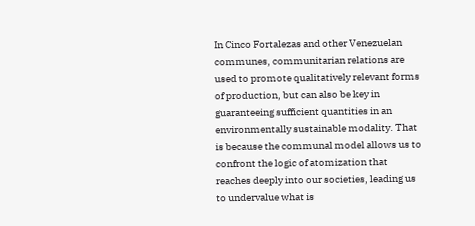In Cinco Fortalezas and other Venezuelan communes, communitarian relations are used to promote qualitatively relevant forms of production, but can also be key in guaranteeing sufficient quantities in an environmentally sustainable modality. That is because the communal model allows us to confront the logic of atomization that reaches deeply into our societies, leading us to undervalue what is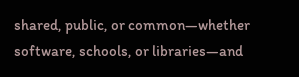shared, public, or common—whether software, schools, or libraries—and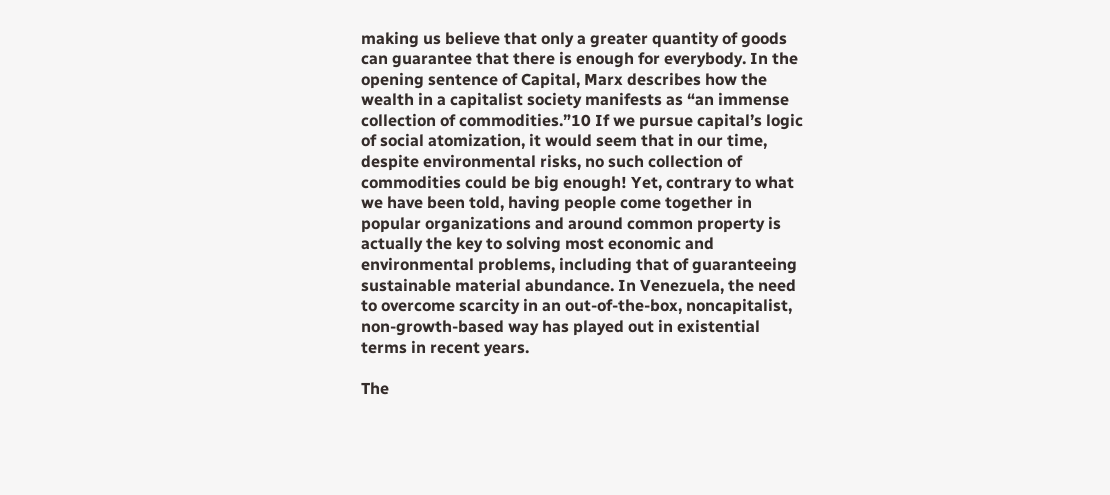making us believe that only a greater quantity of goods can guarantee that there is enough for everybody. In the opening sentence of Capital, Marx describes how the wealth in a capitalist society manifests as “an immense collection of commodities.”10 If we pursue capital’s logic of social atomization, it would seem that in our time, despite environmental risks, no such collection of commodities could be big enough! Yet, contrary to what we have been told, having people come together in popular organizations and around common property is actually the key to solving most economic and environmental problems, including that of guaranteeing sustainable material abundance. In Venezuela, the need to overcome scarcity in an out-of-the-box, noncapitalist, non-growth-based way has played out in existential terms in recent years.

The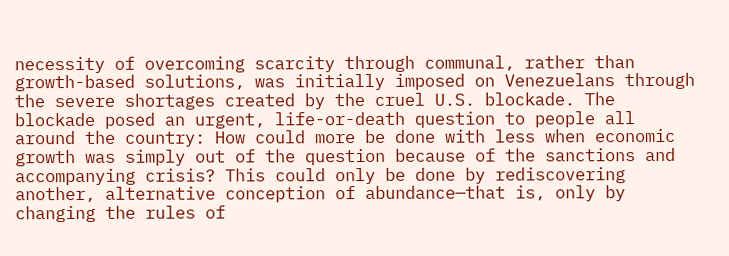necessity of overcoming scarcity through communal, rather than growth-based solutions, was initially imposed on Venezuelans through the severe shortages created by the cruel U.S. blockade. The blockade posed an urgent, life-or-death question to people all around the country: How could more be done with less when economic growth was simply out of the question because of the sanctions and accompanying crisis? This could only be done by rediscovering another, alternative conception of abundance—that is, only by changing the rules of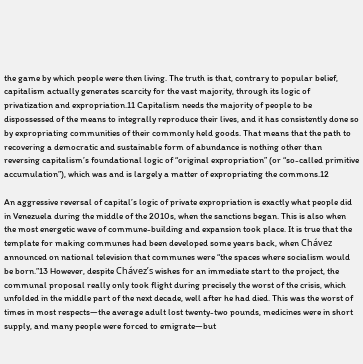the game by which people were then living. The truth is that, contrary to popular belief, capitalism actually generates scarcity for the vast majority, through its logic of privatization and expropriation.11 Capitalism needs the majority of people to be dispossessed of the means to integrally reproduce their lives, and it has consistently done so by expropriating communities of their commonly held goods. That means that the path to recovering a democratic and sustainable form of abundance is nothing other than reversing capitalism’s foundational logic of “original expropriation” (or “so-called primitive accumulation”), which was and is largely a matter of expropriating the commons.12

An aggressive reversal of capital’s logic of private expropriation is exactly what people did in Venezuela during the middle of the 2010s, when the sanctions began. This is also when the most energetic wave of commune-building and expansion took place. It is true that the template for making communes had been developed some years back, when Chávez announced on national television that communes were “the spaces where socialism would be born.”13 However, despite Chávez’s wishes for an immediate start to the project, the communal proposal really only took flight during precisely the worst of the crisis, which unfolded in the middle part of the next decade, well after he had died. This was the worst of times in most respects—the average adult lost twenty-two pounds, medicines were in short supply, and many people were forced to emigrate—but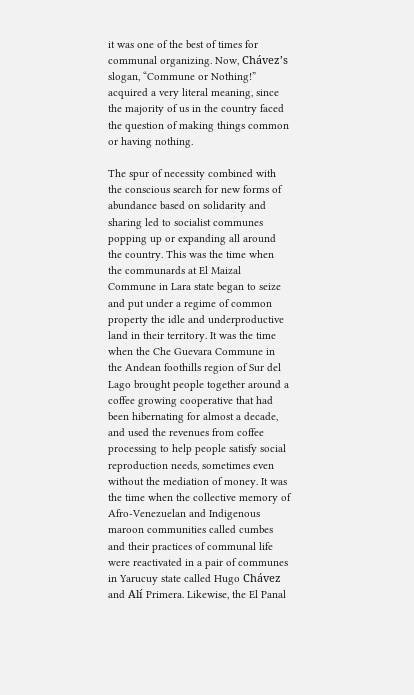it was one of the best of times for communal organizing. Now, Chávez’s slogan, “Commune or Nothing!” acquired a very literal meaning, since the majority of us in the country faced the question of making things common or having nothing.

The spur of necessity combined with the conscious search for new forms of abundance based on solidarity and sharing led to socialist communes popping up or expanding all around the country. This was the time when the communards at El Maizal Commune in Lara state began to seize and put under a regime of common property the idle and underproductive land in their territory. It was the time when the Che Guevara Commune in the Andean foothills region of Sur del Lago brought people together around a coffee growing cooperative that had been hibernating for almost a decade, and used the revenues from coffee processing to help people satisfy social reproduction needs, sometimes even without the mediation of money. It was the time when the collective memory of Afro-Venezuelan and Indigenous maroon communities called cumbes and their practices of communal life were reactivated in a pair of communes in Yarucuy state called Hugo Chávez and Alí Primera. Likewise, the El Panal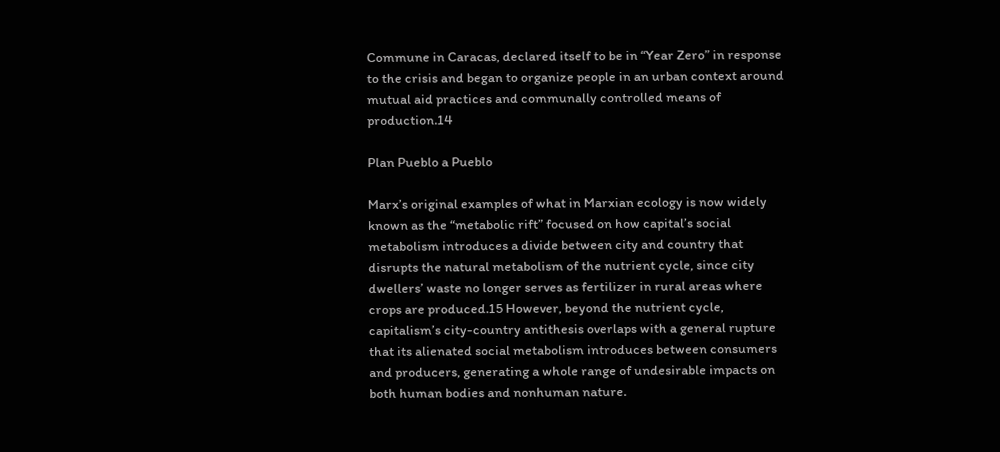Commune in Caracas, declared itself to be in “Year Zero” in response to the crisis and began to organize people in an urban context around mutual aid practices and communally controlled means of production.14

Plan Pueblo a Pueblo

Marx’s original examples of what in Marxian ecology is now widely known as the “metabolic rift” focused on how capital’s social metabolism introduces a divide between city and country that disrupts the natural metabolism of the nutrient cycle, since city dwellers’ waste no longer serves as fertilizer in rural areas where crops are produced.15 However, beyond the nutrient cycle, capitalism’s city-country antithesis overlaps with a general rupture that its alienated social metabolism introduces between consumers and producers, generating a whole range of undesirable impacts on both human bodies and nonhuman nature.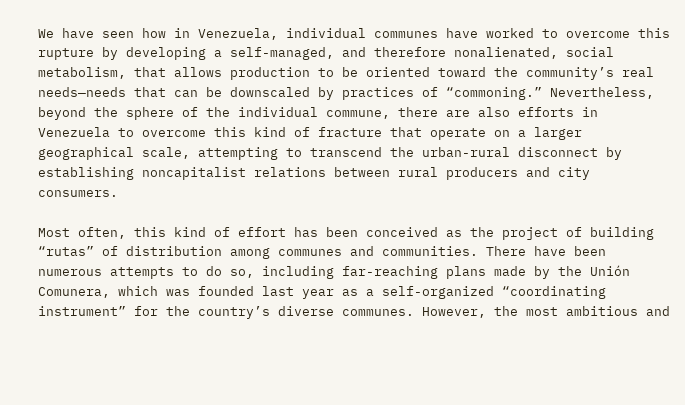We have seen how in Venezuela, individual communes have worked to overcome this rupture by developing a self-managed, and therefore nonalienated, social metabolism, that allows production to be oriented toward the community’s real needs—needs that can be downscaled by practices of “commoning.” Nevertheless, beyond the sphere of the individual commune, there are also efforts in Venezuela to overcome this kind of fracture that operate on a larger geographical scale, attempting to transcend the urban-rural disconnect by establishing noncapitalist relations between rural producers and city consumers.

Most often, this kind of effort has been conceived as the project of building “rutas” of distribution among communes and communities. There have been numerous attempts to do so, including far-reaching plans made by the Unión Comunera, which was founded last year as a self-organized “coordinating instrument” for the country’s diverse communes. However, the most ambitious and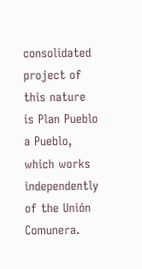consolidated project of this nature is Plan Pueblo a Pueblo, which works independently of the Unión Comunera.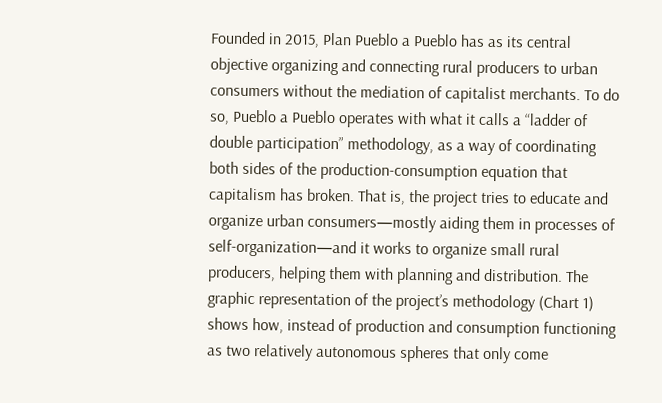Founded in 2015, Plan Pueblo a Pueblo has as its central objective organizing and connecting rural producers to urban consumers without the mediation of capitalist merchants. To do so, Pueblo a Pueblo operates with what it calls a “ladder of double participation” methodology, as a way of coordinating both sides of the production-consumption equation that capitalism has broken. That is, the project tries to educate and organize urban consumers—mostly aiding them in processes of self-organization—and it works to organize small rural producers, helping them with planning and distribution. The graphic representation of the project’s methodology (Chart 1) shows how, instead of production and consumption functioning as two relatively autonomous spheres that only come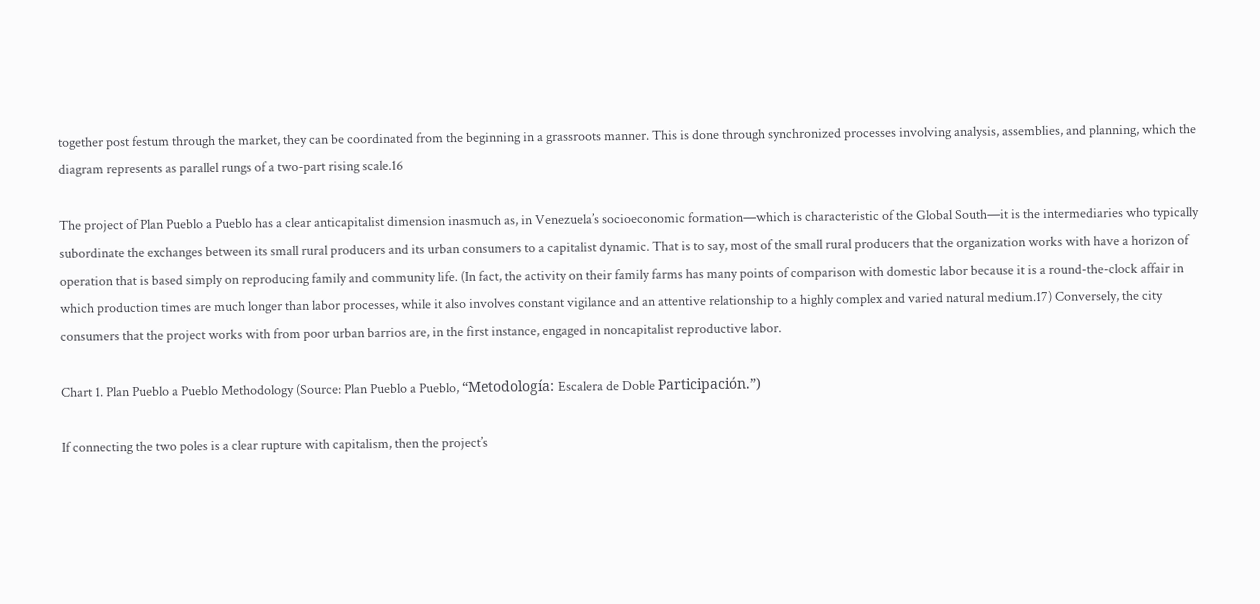together post festum through the market, they can be coordinated from the beginning in a grassroots manner. This is done through synchronized processes involving analysis, assemblies, and planning, which the diagram represents as parallel rungs of a two-part rising scale.16

The project of Plan Pueblo a Pueblo has a clear anticapitalist dimension inasmuch as, in Venezuela’s socioeconomic formation—which is characteristic of the Global South—it is the intermediaries who typically subordinate the exchanges between its small rural producers and its urban consumers to a capitalist dynamic. That is to say, most of the small rural producers that the organization works with have a horizon of operation that is based simply on reproducing family and community life. (In fact, the activity on their family farms has many points of comparison with domestic labor because it is a round-the-clock affair in which production times are much longer than labor processes, while it also involves constant vigilance and an attentive relationship to a highly complex and varied natural medium.17) Conversely, the city consumers that the project works with from poor urban barrios are, in the first instance, engaged in noncapitalist reproductive labor.

Chart 1. Plan Pueblo a Pueblo Methodology (Source: Plan Pueblo a Pueblo, “Metodología: Escalera de Doble Participación.”)

If connecting the two poles is a clear rupture with capitalism, then the project’s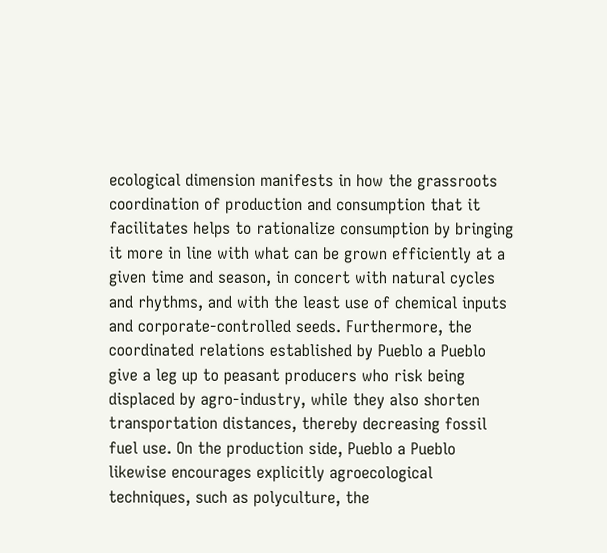ecological dimension manifests in how the grassroots coordination of production and consumption that it facilitates helps to rationalize consumption by bringing it more in line with what can be grown efficiently at a given time and season, in concert with natural cycles and rhythms, and with the least use of chemical inputs and corporate-controlled seeds. Furthermore, the coordinated relations established by Pueblo a Pueblo give a leg up to peasant producers who risk being displaced by agro-industry, while they also shorten transportation distances, thereby decreasing fossil fuel use. On the production side, Pueblo a Pueblo likewise encourages explicitly agroecological techniques, such as polyculture, the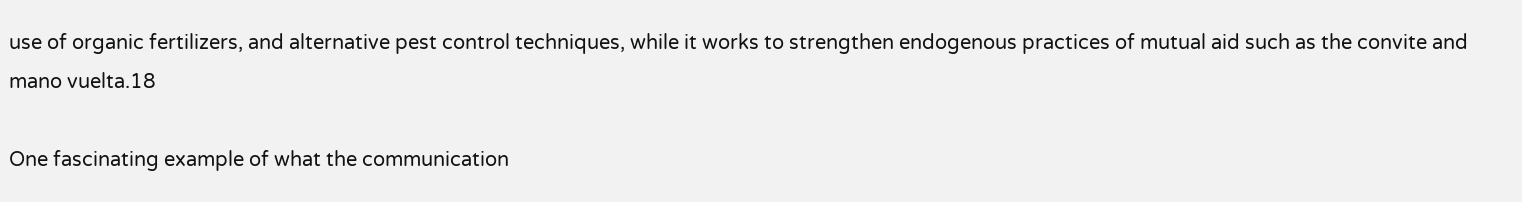use of organic fertilizers, and alternative pest control techniques, while it works to strengthen endogenous practices of mutual aid such as the convite and mano vuelta.18

One fascinating example of what the communication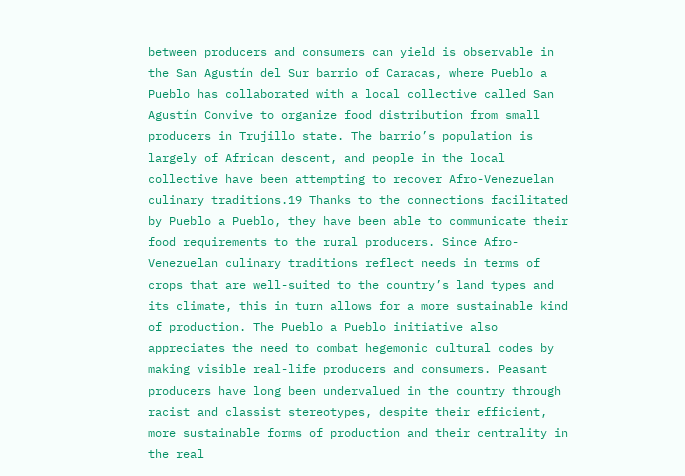between producers and consumers can yield is observable in the San Agustín del Sur barrio of Caracas, where Pueblo a Pueblo has collaborated with a local collective called San Agustín Convive to organize food distribution from small producers in Trujillo state. The barrio’s population is largely of African descent, and people in the local collective have been attempting to recover Afro-Venezuelan culinary traditions.19 Thanks to the connections facilitated by Pueblo a Pueblo, they have been able to communicate their food requirements to the rural producers. Since Afro-Venezuelan culinary traditions reflect needs in terms of crops that are well-suited to the country’s land types and its climate, this in turn allows for a more sustainable kind of production. The Pueblo a Pueblo initiative also appreciates the need to combat hegemonic cultural codes by making visible real-life producers and consumers. Peasant producers have long been undervalued in the country through racist and classist stereotypes, despite their efficient, more sustainable forms of production and their centrality in the real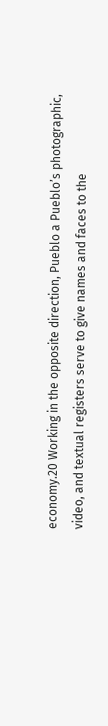economy.20 Working in the opposite direction, Pueblo a Pueblo’s photographic, video, and textual registers serve to give names and faces to the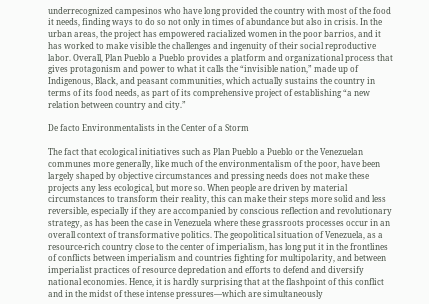underrecognized campesinos who have long provided the country with most of the food it needs, finding ways to do so not only in times of abundance but also in crisis. In the urban areas, the project has empowered racialized women in the poor barrios, and it has worked to make visible the challenges and ingenuity of their social reproductive labor. Overall, Plan Pueblo a Pueblo provides a platform and organizational process that gives protagonism and power to what it calls the “invisible nation,” made up of Indigenous, Black, and peasant communities, which actually sustains the country in terms of its food needs, as part of its comprehensive project of establishing “a new relation between country and city.”

De facto Environmentalists in the Center of a Storm

The fact that ecological initiatives such as Plan Pueblo a Pueblo or the Venezuelan communes more generally, like much of the environmentalism of the poor, have been largely shaped by objective circumstances and pressing needs does not make these projects any less ecological, but more so. When people are driven by material circumstances to transform their reality, this can make their steps more solid and less reversible, especially if they are accompanied by conscious reflection and revolutionary strategy, as has been the case in Venezuela where these grassroots processes occur in an overall context of transformative politics. The geopolitical situation of Venezuela, as a resource-rich country close to the center of imperialism, has long put it in the frontlines of conflicts between imperialism and countries fighting for multipolarity, and between imperialist practices of resource depredation and efforts to defend and diversify national economies. Hence, it is hardly surprising that at the flashpoint of this conflict and in the midst of these intense pressures—which are simultaneously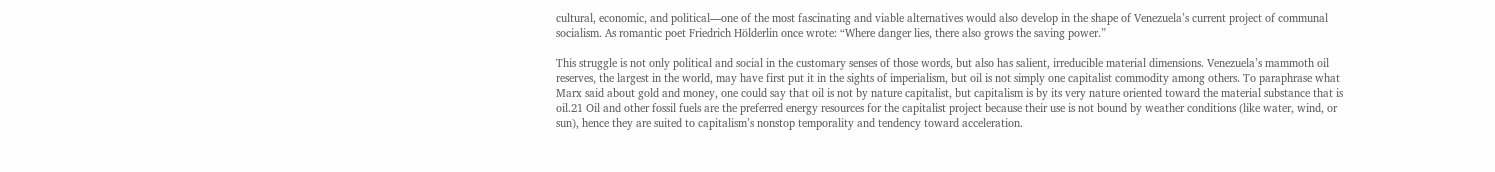cultural, economic, and political—one of the most fascinating and viable alternatives would also develop in the shape of Venezuela’s current project of communal socialism. As romantic poet Friedrich Hölderlin once wrote: “Where danger lies, there also grows the saving power.”

This struggle is not only political and social in the customary senses of those words, but also has salient, irreducible material dimensions. Venezuela’s mammoth oil reserves, the largest in the world, may have first put it in the sights of imperialism, but oil is not simply one capitalist commodity among others. To paraphrase what Marx said about gold and money, one could say that oil is not by nature capitalist, but capitalism is by its very nature oriented toward the material substance that is oil.21 Oil and other fossil fuels are the preferred energy resources for the capitalist project because their use is not bound by weather conditions (like water, wind, or sun), hence they are suited to capitalism’s nonstop temporality and tendency toward acceleration.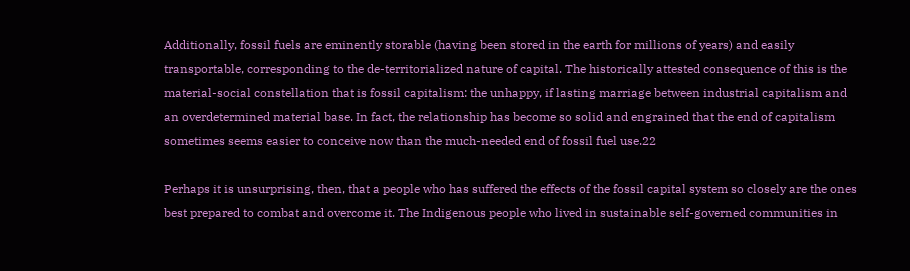Additionally, fossil fuels are eminently storable (having been stored in the earth for millions of years) and easily transportable, corresponding to the de-territorialized nature of capital. The historically attested consequence of this is the material-social constellation that is fossil capitalism: the unhappy, if lasting marriage between industrial capitalism and an overdetermined material base. In fact, the relationship has become so solid and engrained that the end of capitalism sometimes seems easier to conceive now than the much-needed end of fossil fuel use.22

Perhaps it is unsurprising, then, that a people who has suffered the effects of the fossil capital system so closely are the ones best prepared to combat and overcome it. The Indigenous people who lived in sustainable self-governed communities in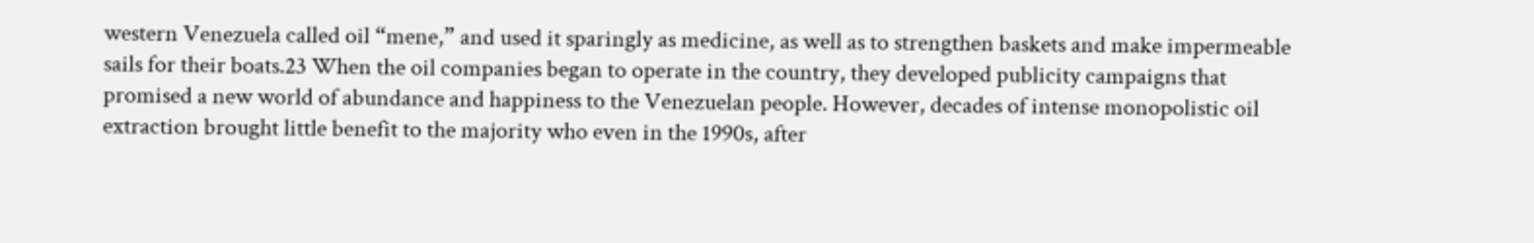western Venezuela called oil “mene,” and used it sparingly as medicine, as well as to strengthen baskets and make impermeable sails for their boats.23 When the oil companies began to operate in the country, they developed publicity campaigns that promised a new world of abundance and happiness to the Venezuelan people. However, decades of intense monopolistic oil extraction brought little benefit to the majority who even in the 1990s, after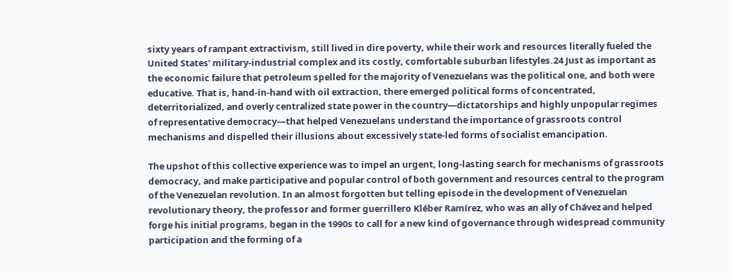sixty years of rampant extractivism, still lived in dire poverty, while their work and resources literally fueled the United States’ military-industrial complex and its costly, comfortable suburban lifestyles.24 Just as important as the economic failure that petroleum spelled for the majority of Venezuelans was the political one, and both were educative. That is, hand-in-hand with oil extraction, there emerged political forms of concentrated, deterritorialized, and overly centralized state power in the country—dictatorships and highly unpopular regimes of representative democracy—that helped Venezuelans understand the importance of grassroots control mechanisms and dispelled their illusions about excessively state-led forms of socialist emancipation.

The upshot of this collective experience was to impel an urgent, long-lasting search for mechanisms of grassroots democracy, and make participative and popular control of both government and resources central to the program of the Venezuelan revolution. In an almost forgotten but telling episode in the development of Venezuelan revolutionary theory, the professor and former guerrillero Kléber Ramírez, who was an ally of Chávez and helped forge his initial programs, began in the 1990s to call for a new kind of governance through widespread community participation and the forming of a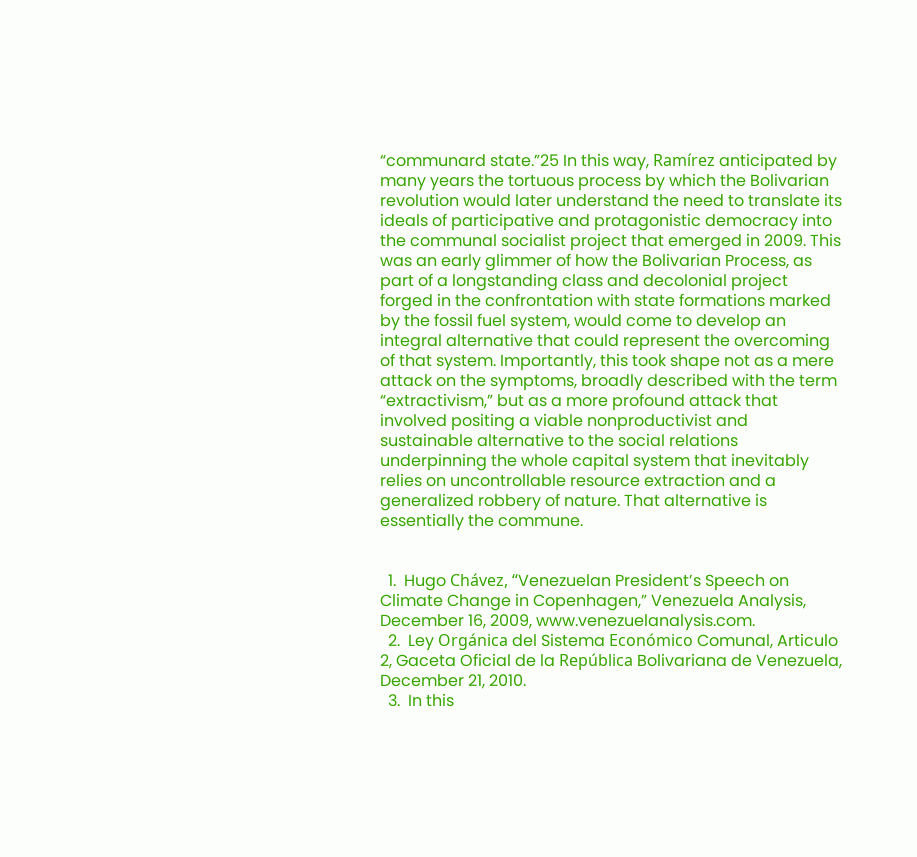“communard state.”25 In this way, Ramírez anticipated by many years the tortuous process by which the Bolivarian revolution would later understand the need to translate its ideals of participative and protagonistic democracy into the communal socialist project that emerged in 2009. This was an early glimmer of how the Bolivarian Process, as part of a longstanding class and decolonial project forged in the confrontation with state formations marked by the fossil fuel system, would come to develop an integral alternative that could represent the overcoming of that system. Importantly, this took shape not as a mere attack on the symptoms, broadly described with the term “extractivism,” but as a more profound attack that involved positing a viable nonproductivist and sustainable alternative to the social relations underpinning the whole capital system that inevitably relies on uncontrollable resource extraction and a generalized robbery of nature. That alternative is essentially the commune.


  1.  Hugo Chávez, “Venezuelan President’s Speech on Climate Change in Copenhagen,” Venezuela Analysis, December 16, 2009, www.venezuelanalysis.com.
  2.  Ley Orgánica del Sistema Económico Comunal, Articulo 2, Gaceta Oficial de la República Bolivariana de Venezuela, December 21, 2010.
  3.  In this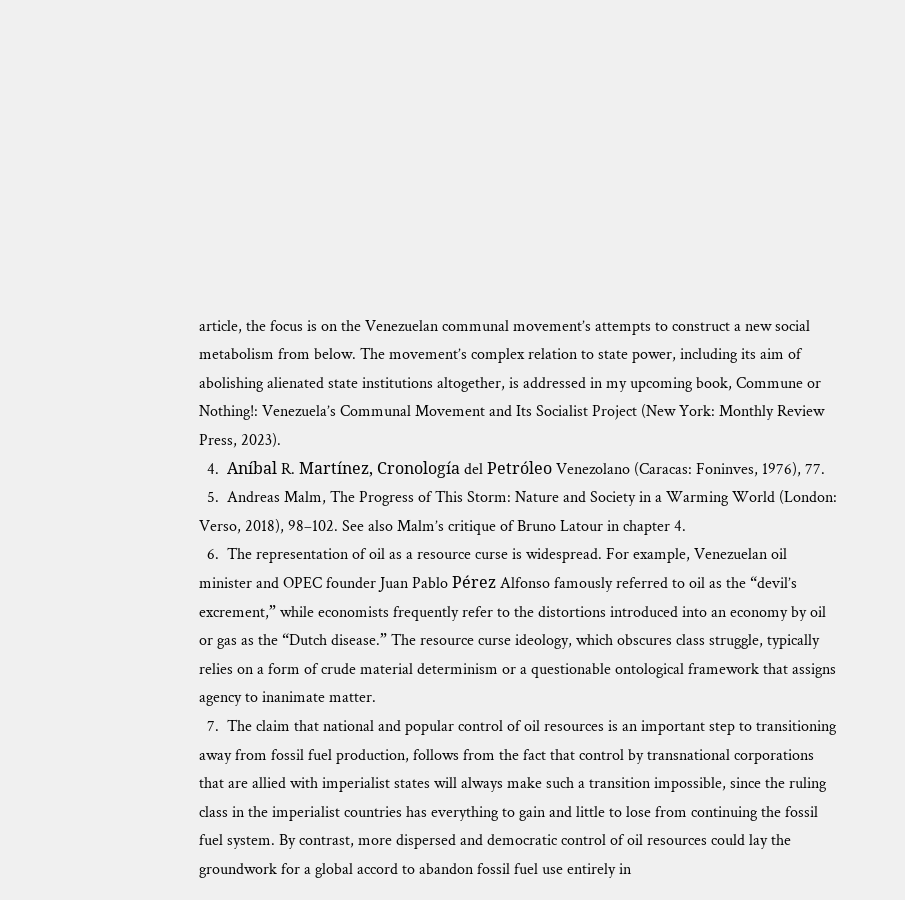article, the focus is on the Venezuelan communal movement’s attempts to construct a new social metabolism from below. The movement’s complex relation to state power, including its aim of abolishing alienated state institutions altogether, is addressed in my upcoming book, Commune or Nothing!: Venezuela’s Communal Movement and Its Socialist Project (New York: Monthly Review Press, 2023).
  4.  Aníbal R. Martínez, Cronología del Petróleo Venezolano (Caracas: Foninves, 1976), 77.
  5.  Andreas Malm, The Progress of This Storm: Nature and Society in a Warming World (London: Verso, 2018), 98–102. See also Malm’s critique of Bruno Latour in chapter 4.
  6.  The representation of oil as a resource curse is widespread. For example, Venezuelan oil minister and OPEC founder Juan Pablo Pérez Alfonso famously referred to oil as the “devil’s excrement,” while economists frequently refer to the distortions introduced into an economy by oil or gas as the “Dutch disease.” The resource curse ideology, which obscures class struggle, typically relies on a form of crude material determinism or a questionable ontological framework that assigns agency to inanimate matter.
  7.  The claim that national and popular control of oil resources is an important step to transitioning away from fossil fuel production, follows from the fact that control by transnational corporations that are allied with imperialist states will always make such a transition impossible, since the ruling class in the imperialist countries has everything to gain and little to lose from continuing the fossil fuel system. By contrast, more dispersed and democratic control of oil resources could lay the groundwork for a global accord to abandon fossil fuel use entirely in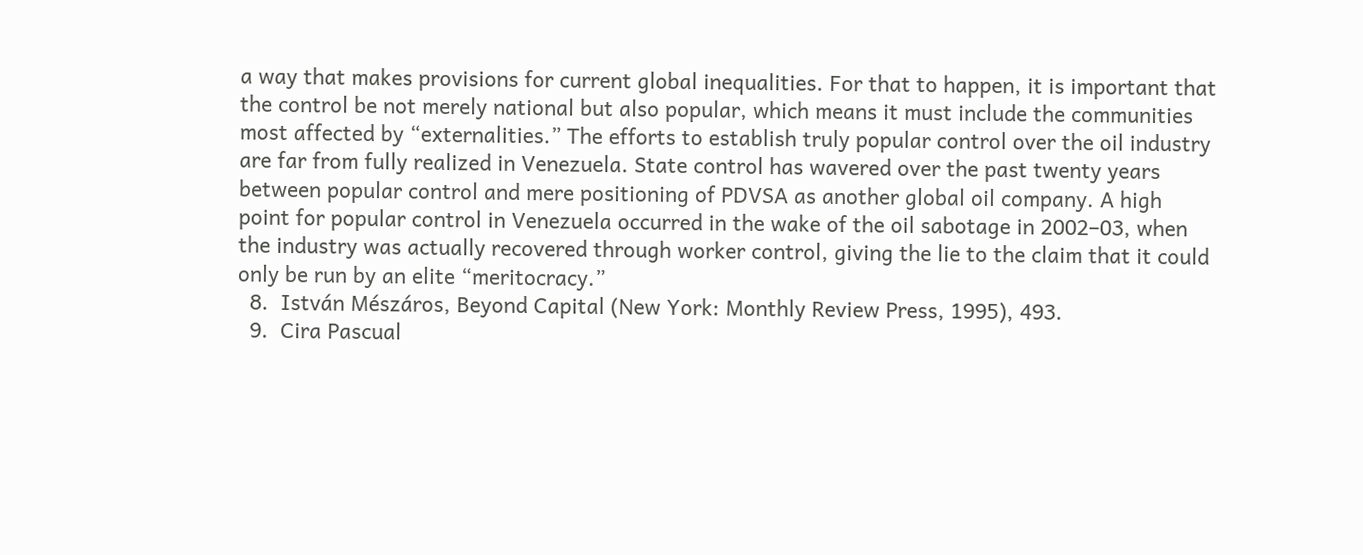a way that makes provisions for current global inequalities. For that to happen, it is important that the control be not merely national but also popular, which means it must include the communities most affected by “externalities.” The efforts to establish truly popular control over the oil industry are far from fully realized in Venezuela. State control has wavered over the past twenty years between popular control and mere positioning of PDVSA as another global oil company. A high point for popular control in Venezuela occurred in the wake of the oil sabotage in 2002–03, when the industry was actually recovered through worker control, giving the lie to the claim that it could only be run by an elite “meritocracy.”
  8.  István Mészáros, Beyond Capital (New York: Monthly Review Press, 1995), 493.
  9.  Cira Pascual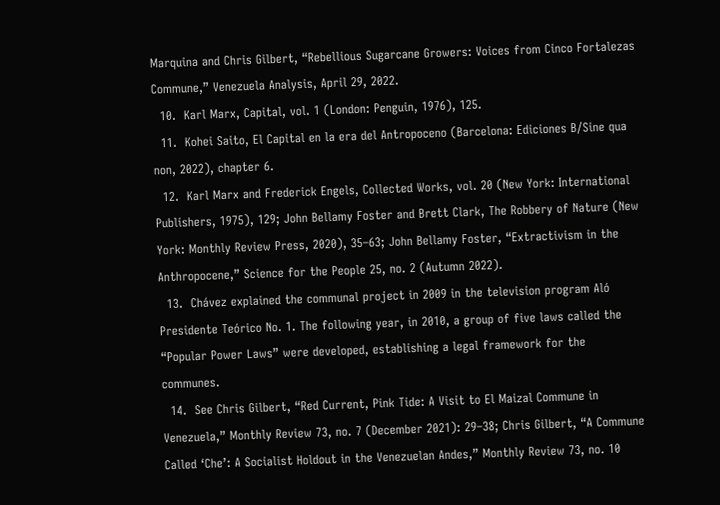Marquina and Chris Gilbert, “Rebellious Sugarcane Growers: Voices from Cinco Fortalezas Commune,” Venezuela Analysis, April 29, 2022.
  10.  Karl Marx, Capital, vol. 1 (London: Penguin, 1976), 125.
  11.  Kohei Saito, El Capital en la era del Antropoceno (Barcelona: Ediciones B/Sine qua non, 2022), chapter 6.
  12.  Karl Marx and Frederick Engels, Collected Works, vol. 20 (New York: International Publishers, 1975), 129; John Bellamy Foster and Brett Clark, The Robbery of Nature (New York: Monthly Review Press, 2020), 35–63; John Bellamy Foster, “Extractivism in the Anthropocene,” Science for the People 25, no. 2 (Autumn 2022).
  13.  Chávez explained the communal project in 2009 in the television program Aló Presidente Teórico No. 1. The following year, in 2010, a group of five laws called the “Popular Power Laws” were developed, establishing a legal framework for the communes.
  14.  See Chris Gilbert, “Red Current, Pink Tide: A Visit to El Maizal Commune in Venezuela,” Monthly Review 73, no. 7 (December 2021): 29–38; Chris Gilbert, “A Commune Called ‘Che’: A Socialist Holdout in the Venezuelan Andes,” Monthly Review 73, no. 10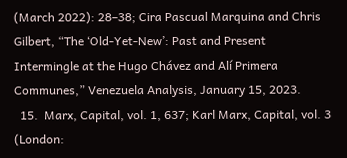(March 2022): 28–38; Cira Pascual Marquina and Chris Gilbert, “The ‘Old-Yet-New’: Past and Present Intermingle at the Hugo Chávez and Alí Primera Communes,” Venezuela Analysis, January 15, 2023.
  15.  Marx, Capital, vol. 1, 637; Karl Marx, Capital, vol. 3 (London: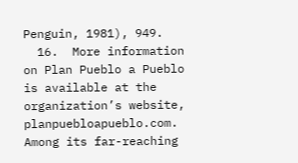Penguin, 1981), 949.
  16.  More information on Plan Pueblo a Pueblo is available at the organization’s website, planpuebloapueblo.com. Among its far-reaching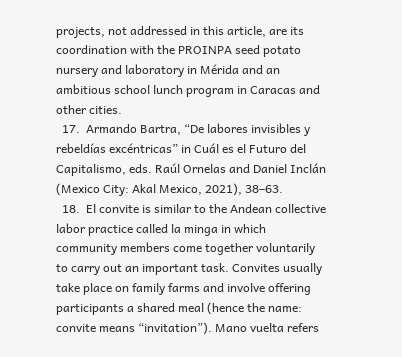projects, not addressed in this article, are its coordination with the PROINPA seed potato nursery and laboratory in Mérida and an ambitious school lunch program in Caracas and other cities.
  17.  Armando Bartra, “De labores invisibles y rebeldías excéntricas” in Cuál es el Futuro del Capitalismo, eds. Raúl Ornelas and Daniel Inclán (Mexico City: Akal Mexico, 2021), 38–63.
  18.  El convite is similar to the Andean collective labor practice called la minga in which community members come together voluntarily to carry out an important task. Convites usually take place on family farms and involve offering participants a shared meal (hence the name: convite means “invitation”). Mano vuelta refers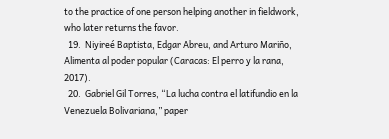to the practice of one person helping another in fieldwork, who later returns the favor.
  19.  Niyireé Baptista, Edgar Abreu, and Arturo Mariño, Alimenta al poder popular (Caracas: El perro y la rana, 2017).
  20.  Gabriel Gil Torres, “La lucha contra el latifundio en la Venezuela Bolivariana,” paper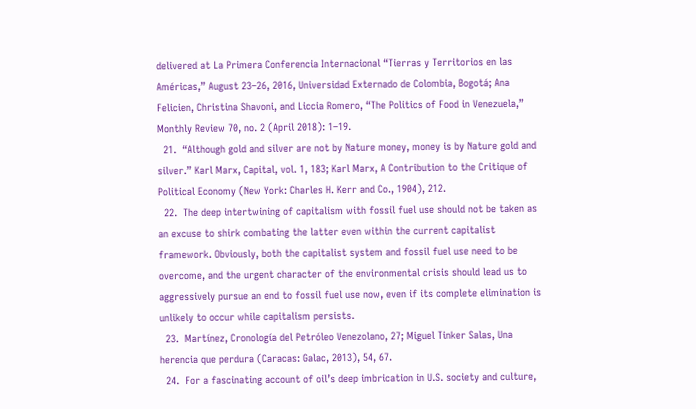delivered at La Primera Conferencia Internacional “Tierras y Territorios en las Américas,” August 23–26, 2016, Universidad Externado de Colombia, Bogotá; Ana Felicien, Christina Shavoni, and Liccia Romero, “The Politics of Food in Venezuela,” Monthly Review 70, no. 2 (April 2018): 1–19.
  21.  “Although gold and silver are not by Nature money, money is by Nature gold and silver.” Karl Marx, Capital, vol. 1, 183; Karl Marx, A Contribution to the Critique of Political Economy (New York: Charles H. Kerr and Co., 1904), 212.
  22.  The deep intertwining of capitalism with fossil fuel use should not be taken as an excuse to shirk combating the latter even within the current capitalist framework. Obviously, both the capitalist system and fossil fuel use need to be overcome, and the urgent character of the environmental crisis should lead us to aggressively pursue an end to fossil fuel use now, even if its complete elimination is unlikely to occur while capitalism persists.
  23.  Martínez, Cronología del Petróleo Venezolano, 27; Miguel Tinker Salas, Una herencia que perdura (Caracas: Galac, 2013), 54, 67.
  24.  For a fascinating account of oil’s deep imbrication in U.S. society and culture,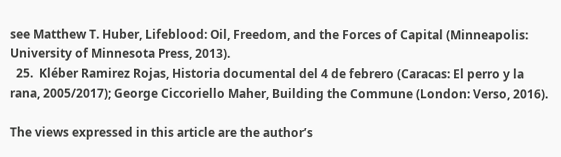see Matthew T. Huber, Lifeblood: Oil, Freedom, and the Forces of Capital (Minneapolis: University of Minnesota Press, 2013).
  25.  Kléber Ramirez Rojas, Historia documental del 4 de febrero (Caracas: El perro y la rana, 2005/2017); George Ciccoriello Maher, Building the Commune (London: Verso, 2016).

The views expressed in this article are the author’s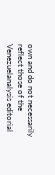own and do not necessarily reflect those of the Venezuelanalysis editorial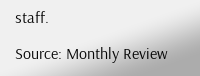staff.

Source: Monthly Review